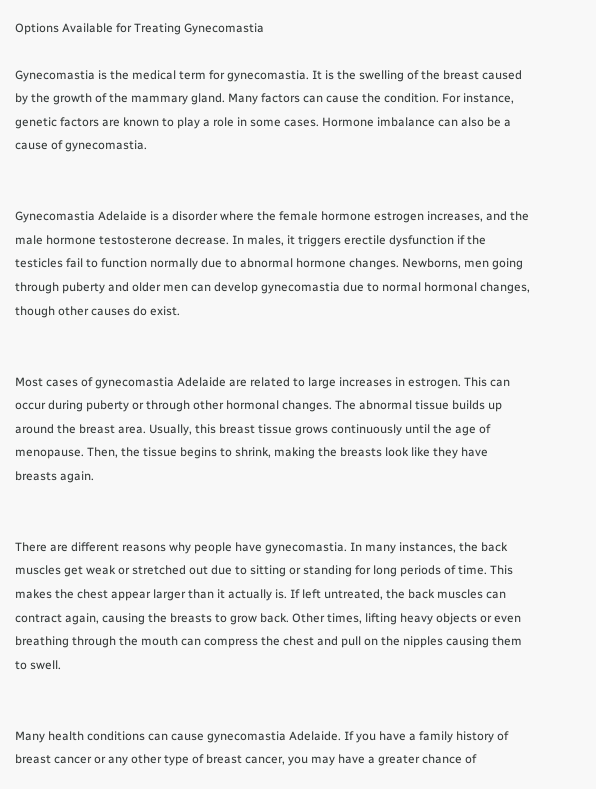Options Available for Treating Gynecomastia

Gynecomastia is the medical term for gynecomastia. It is the swelling of the breast caused by the growth of the mammary gland. Many factors can cause the condition. For instance, genetic factors are known to play a role in some cases. Hormone imbalance can also be a cause of gynecomastia.


Gynecomastia Adelaide is a disorder where the female hormone estrogen increases, and the male hormone testosterone decrease. In males, it triggers erectile dysfunction if the testicles fail to function normally due to abnormal hormone changes. Newborns, men going through puberty and older men can develop gynecomastia due to normal hormonal changes, though other causes do exist.


Most cases of gynecomastia Adelaide are related to large increases in estrogen. This can occur during puberty or through other hormonal changes. The abnormal tissue builds up around the breast area. Usually, this breast tissue grows continuously until the age of menopause. Then, the tissue begins to shrink, making the breasts look like they have breasts again.


There are different reasons why people have gynecomastia. In many instances, the back muscles get weak or stretched out due to sitting or standing for long periods of time. This makes the chest appear larger than it actually is. If left untreated, the back muscles can contract again, causing the breasts to grow back. Other times, lifting heavy objects or even breathing through the mouth can compress the chest and pull on the nipples causing them to swell.


Many health conditions can cause gynecomastia Adelaide. If you have a family history of breast cancer or any other type of breast cancer, you may have a greater chance of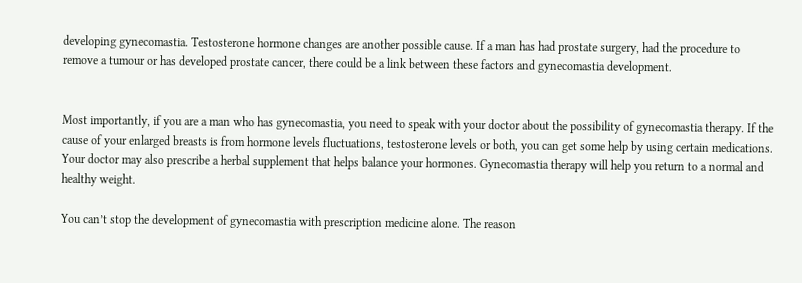developing gynecomastia. Testosterone hormone changes are another possible cause. If a man has had prostate surgery, had the procedure to remove a tumour or has developed prostate cancer, there could be a link between these factors and gynecomastia development.


Most importantly, if you are a man who has gynecomastia, you need to speak with your doctor about the possibility of gynecomastia therapy. If the cause of your enlarged breasts is from hormone levels fluctuations, testosterone levels or both, you can get some help by using certain medications. Your doctor may also prescribe a herbal supplement that helps balance your hormones. Gynecomastia therapy will help you return to a normal and healthy weight.

You can’t stop the development of gynecomastia with prescription medicine alone. The reason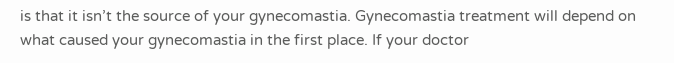is that it isn’t the source of your gynecomastia. Gynecomastia treatment will depend on what caused your gynecomastia in the first place. If your doctor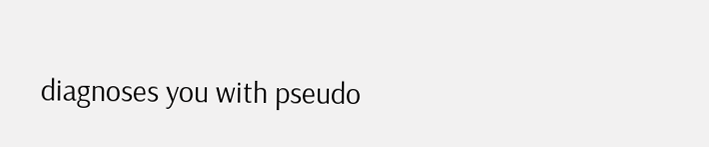diagnoses you with pseudo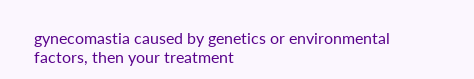gynecomastia caused by genetics or environmental factors, then your treatment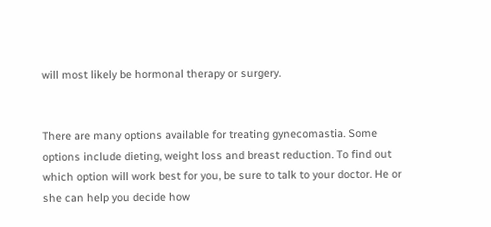will most likely be hormonal therapy or surgery.


There are many options available for treating gynecomastia. Some options include dieting, weight loss and breast reduction. To find out which option will work best for you, be sure to talk to your doctor. He or she can help you decide how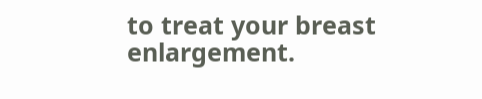to treat your breast enlargement.